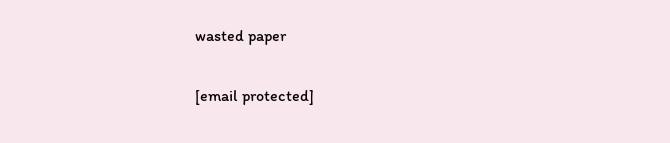wasted paper

[email protected]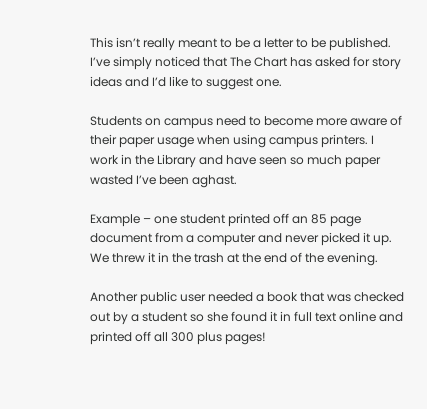This isn’t really meant to be a letter to be published. I’ve simply noticed that The Chart has asked for story ideas and I’d like to suggest one.

Students on campus need to become more aware of their paper usage when using campus printers. I work in the Library and have seen so much paper wasted I’ve been aghast.

Example – one student printed off an 85 page document from a computer and never picked it up. We threw it in the trash at the end of the evening.

Another public user needed a book that was checked out by a student so she found it in full text online and printed off all 300 plus pages!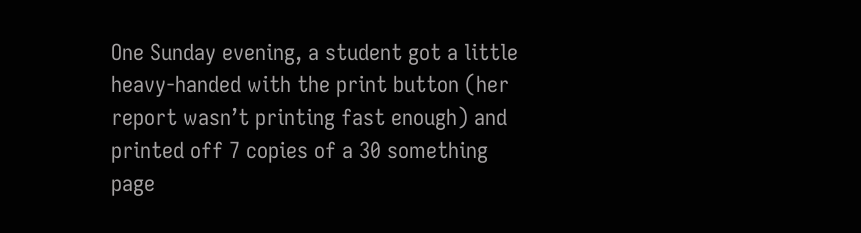One Sunday evening, a student got a little heavy-handed with the print button (her report wasn’t printing fast enough) and printed off 7 copies of a 30 something page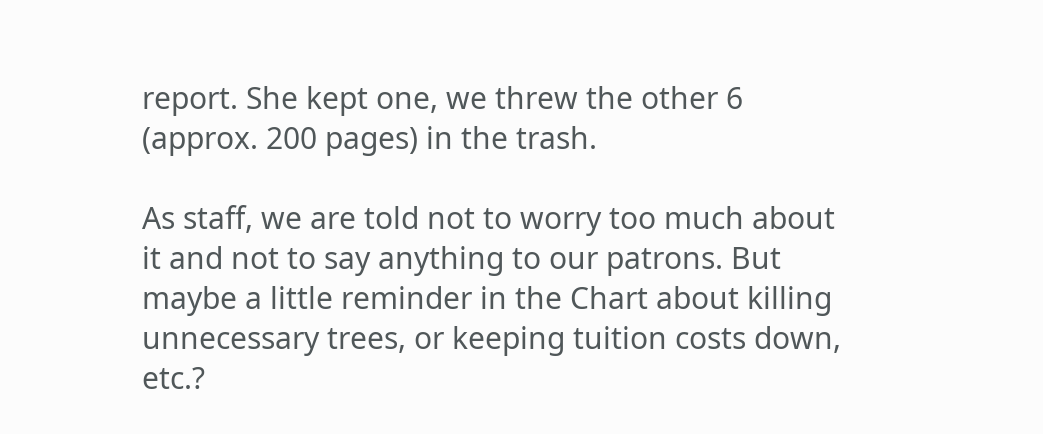report. She kept one, we threw the other 6 (approx. 200 pages) in the trash.

As staff, we are told not to worry too much about it and not to say anything to our patrons. But maybe a little reminder in the Chart about killing unnecessary trees, or keeping tuition costs down, etc.?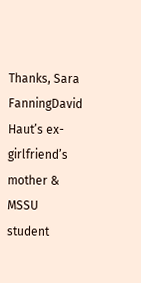Thanks, Sara FanningDavid Haut’s ex-girlfriend’s mother & MSSU student